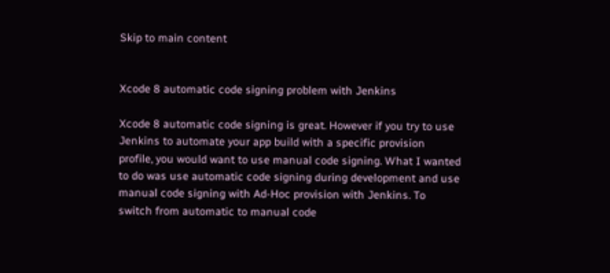Skip to main content


Xcode 8 automatic code signing problem with Jenkins

Xcode 8 automatic code signing is great. However if you try to use Jenkins to automate your app build with a specific provision profile, you would want to use manual code signing. What I wanted to do was use automatic code signing during development and use manual code signing with Ad-Hoc provision with Jenkins. To switch from automatic to manual code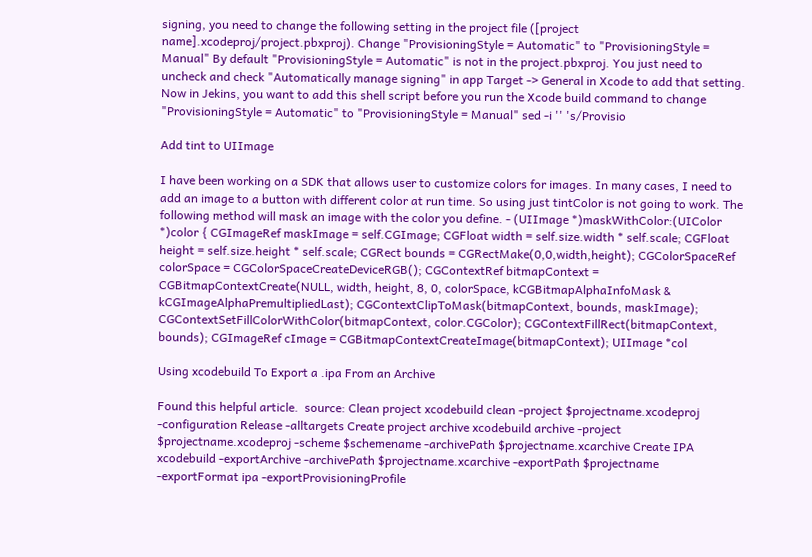signing, you need to change the following setting in the project file ([project name].xcodeproj/project.pbxproj). Change "ProvisioningStyle = Automatic" to "ProvisioningStyle = Manual" By default "ProvisioningStyle = Automatic" is not in the project.pbxproj. You just need to uncheck and check "Automatically manage signing" in app Target -> General in Xcode to add that setting. Now in Jekins, you want to add this shell script before you run the Xcode build command to change "ProvisioningStyle = Automatic" to "ProvisioningStyle = Manual" sed -i '' 's/Provisio

Add tint to UIImage

I have been working on a SDK that allows user to customize colors for images. In many cases, I need to add an image to a button with different color at run time. So using just tintColor is not going to work. The following method will mask an image with the color you define. - (UIImage *)maskWithColor:(UIColor *)color { CGImageRef maskImage = self.CGImage; CGFloat width = self.size.width * self.scale; CGFloat height = self.size.height * self.scale; CGRect bounds = CGRectMake(0,0,width,height); CGColorSpaceRef colorSpace = CGColorSpaceCreateDeviceRGB(); CGContextRef bitmapContext = CGBitmapContextCreate(NULL, width, height, 8, 0, colorSpace, kCGBitmapAlphaInfoMask & kCGImageAlphaPremultipliedLast); CGContextClipToMask(bitmapContext, bounds, maskImage); CGContextSetFillColorWithColor(bitmapContext, color.CGColor); CGContextFillRect(bitmapContext, bounds); CGImageRef cImage = CGBitmapContextCreateImage(bitmapContext); UIImage *col

Using xcodebuild To Export a .ipa From an Archive

Found this helpful article.  source: Clean project xcodebuild clean -project $projectname.xcodeproj -configuration Release -alltargets Create project archive xcodebuild archive -project $projectname.xcodeproj -scheme $schemename -archivePath $projectname.xcarchive Create IPA xcodebuild -exportArchive -archivePath $projectname.xcarchive -exportPath $projectname -exportFormat ipa -exportProvisioningProfile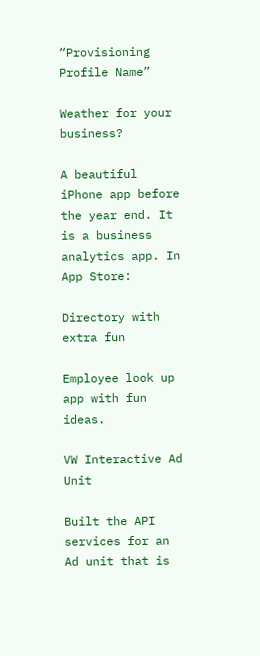“Provisioning Profile Name”

Weather for your business?

A beautiful iPhone app before the year end. It is a business analytics app. In App Store:

Directory with extra fun

Employee look up app with fun ideas.

VW Interactive Ad Unit

Built the API services for an Ad unit that is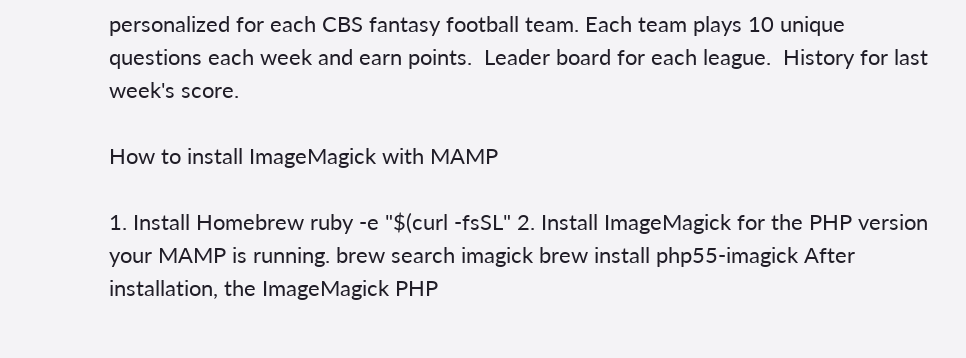personalized for each CBS fantasy football team. Each team plays 10 unique questions each week and earn points.  Leader board for each league.  History for last week's score.

How to install ImageMagick with MAMP

1. Install Homebrew ruby -e "$(curl -fsSL" 2. Install ImageMagick for the PHP version your MAMP is running. brew search imagick brew install php55-imagick After installation, the ImageMagick PHP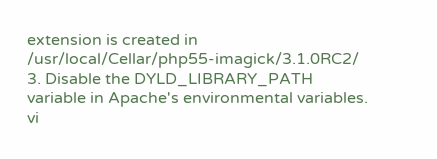extension is created in /usr/local/Cellar/php55-imagick/3.1.0RC2/ 3. Disable the DYLD_LIBRARY_PATH variable in Apache's environmental variables. vi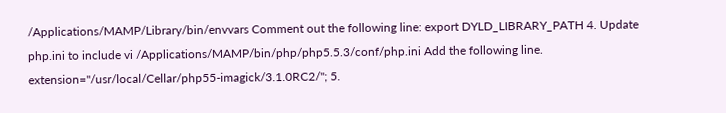/Applications/MAMP/Library/bin/envvars Comment out the following line: export DYLD_LIBRARY_PATH 4. Update php.ini to include vi /Applications/MAMP/bin/php/php5.5.3/conf/php.ini Add the following line. extension="/usr/local/Cellar/php55-imagick/3.1.0RC2/"; 5.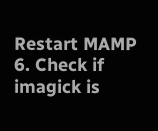Restart MAMP 6. Check if imagick is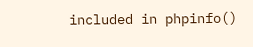included in phpinfo()